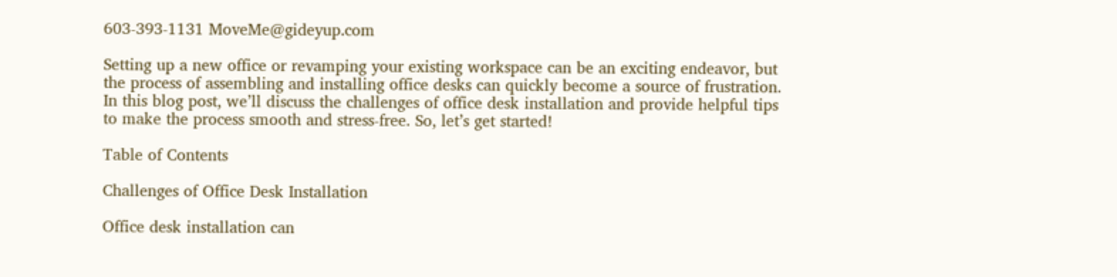603-393-1131 MoveMe@gideyup.com

Setting up a new office or revamping your existing workspace can be an exciting endeavor, but the process of assembling and installing office desks can quickly become a source of frustration. In this blog post, we’ll discuss the challenges of office desk installation and provide helpful tips to make the process smooth and stress-free. So, let’s get started!

Table of Contents

Challenges of Office Desk Installation

Office desk installation can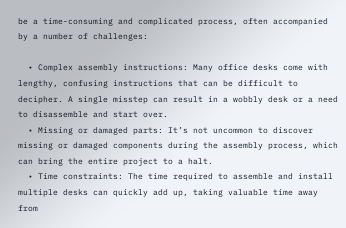be a time-consuming and complicated process, often accompanied by a number of challenges:

  • Complex assembly instructions: Many office desks come with lengthy, confusing instructions that can be difficult to decipher. A single misstep can result in a wobbly desk or a need to disassemble and start over.
  • Missing or damaged parts: It’s not uncommon to discover missing or damaged components during the assembly process, which can bring the entire project to a halt.
  • Time constraints: The time required to assemble and install multiple desks can quickly add up, taking valuable time away from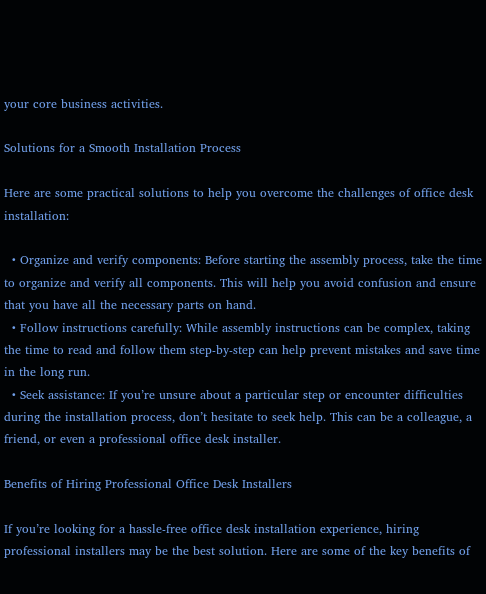your core business activities.

Solutions for a Smooth Installation Process

Here are some practical solutions to help you overcome the challenges of office desk installation:

  • Organize and verify components: Before starting the assembly process, take the time to organize and verify all components. This will help you avoid confusion and ensure that you have all the necessary parts on hand.
  • Follow instructions carefully: While assembly instructions can be complex, taking the time to read and follow them step-by-step can help prevent mistakes and save time in the long run.
  • Seek assistance: If you’re unsure about a particular step or encounter difficulties during the installation process, don’t hesitate to seek help. This can be a colleague, a friend, or even a professional office desk installer.

Benefits of Hiring Professional Office Desk Installers

If you’re looking for a hassle-free office desk installation experience, hiring professional installers may be the best solution. Here are some of the key benefits of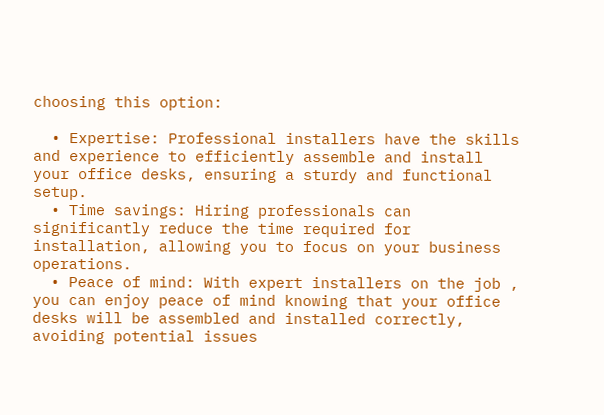choosing this option:

  • Expertise: Professional installers have the skills and experience to efficiently assemble and install your office desks, ensuring a sturdy and functional setup.
  • Time savings: Hiring professionals can significantly reduce the time required for installation, allowing you to focus on your business operations.
  • Peace of mind: With expert installers on the job , you can enjoy peace of mind knowing that your office desks will be assembled and installed correctly, avoiding potential issues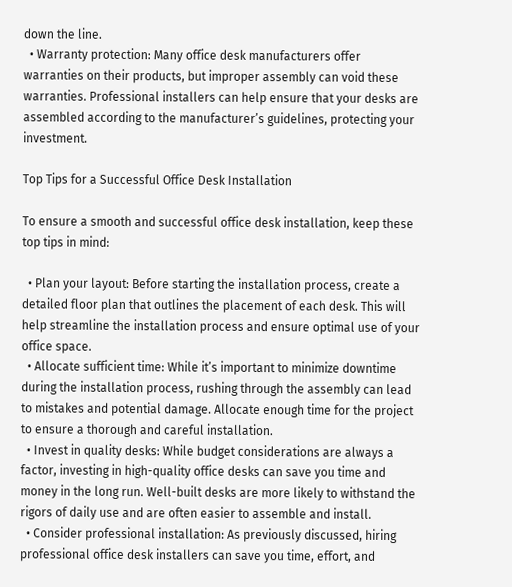down the line.
  • Warranty protection: Many office desk manufacturers offer warranties on their products, but improper assembly can void these warranties. Professional installers can help ensure that your desks are assembled according to the manufacturer’s guidelines, protecting your investment.

Top Tips for a Successful Office Desk Installation

To ensure a smooth and successful office desk installation, keep these top tips in mind:

  • Plan your layout: Before starting the installation process, create a detailed floor plan that outlines the placement of each desk. This will help streamline the installation process and ensure optimal use of your office space.
  • Allocate sufficient time: While it’s important to minimize downtime during the installation process, rushing through the assembly can lead to mistakes and potential damage. Allocate enough time for the project to ensure a thorough and careful installation.
  • Invest in quality desks: While budget considerations are always a factor, investing in high-quality office desks can save you time and money in the long run. Well-built desks are more likely to withstand the rigors of daily use and are often easier to assemble and install.
  • Consider professional installation: As previously discussed, hiring professional office desk installers can save you time, effort, and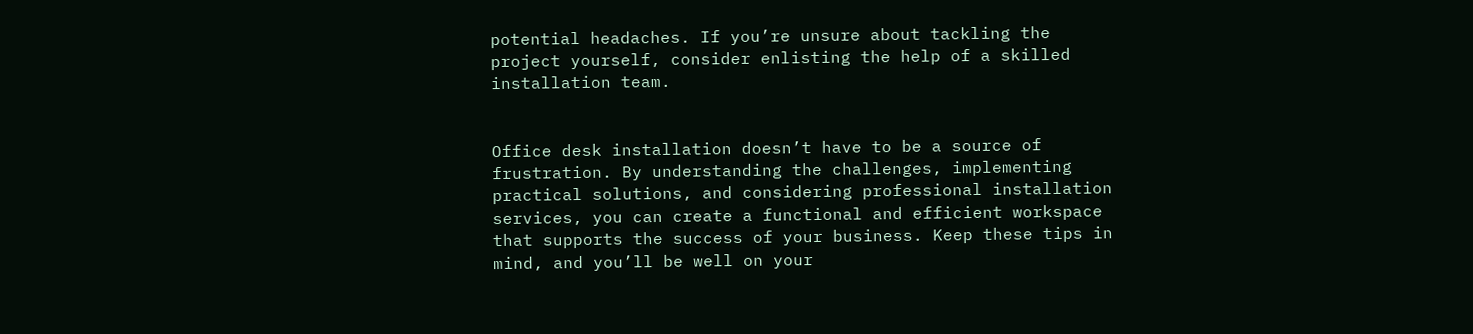potential headaches. If you’re unsure about tackling the project yourself, consider enlisting the help of a skilled installation team.


Office desk installation doesn’t have to be a source of frustration. By understanding the challenges, implementing practical solutions, and considering professional installation services, you can create a functional and efficient workspace that supports the success of your business. Keep these tips in mind, and you’ll be well on your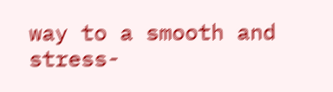way to a smooth and stress-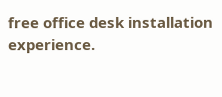free office desk installation experience.